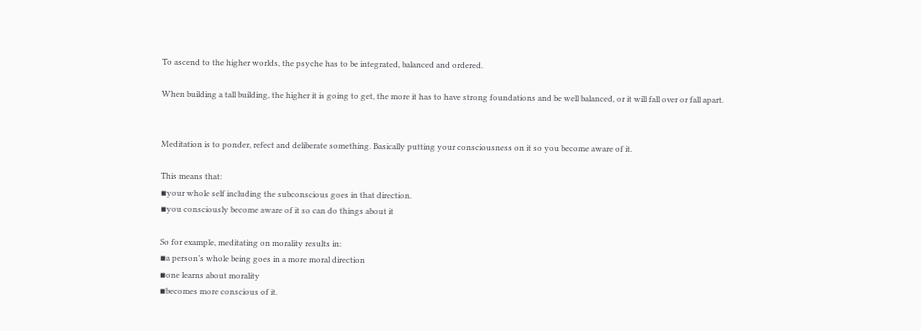To ascend to the higher worlds, the psyche has to be integrated, balanced and ordered.

When building a tall building, the higher it is going to get, the more it has to have strong foundations and be well balanced, or it will fall over or fall apart.


Meditation is to ponder, refect and deliberate something. Basically putting your consciousness on it so you become aware of it.

This means that:
▪your whole self including the subconscious goes in that direction.
▪you consciously become aware of it so can do things about it

So for example, meditating on morality results in:
▪a person’s whole being goes in a more moral direction
▪one learns about morality
▪becomes more conscious of it.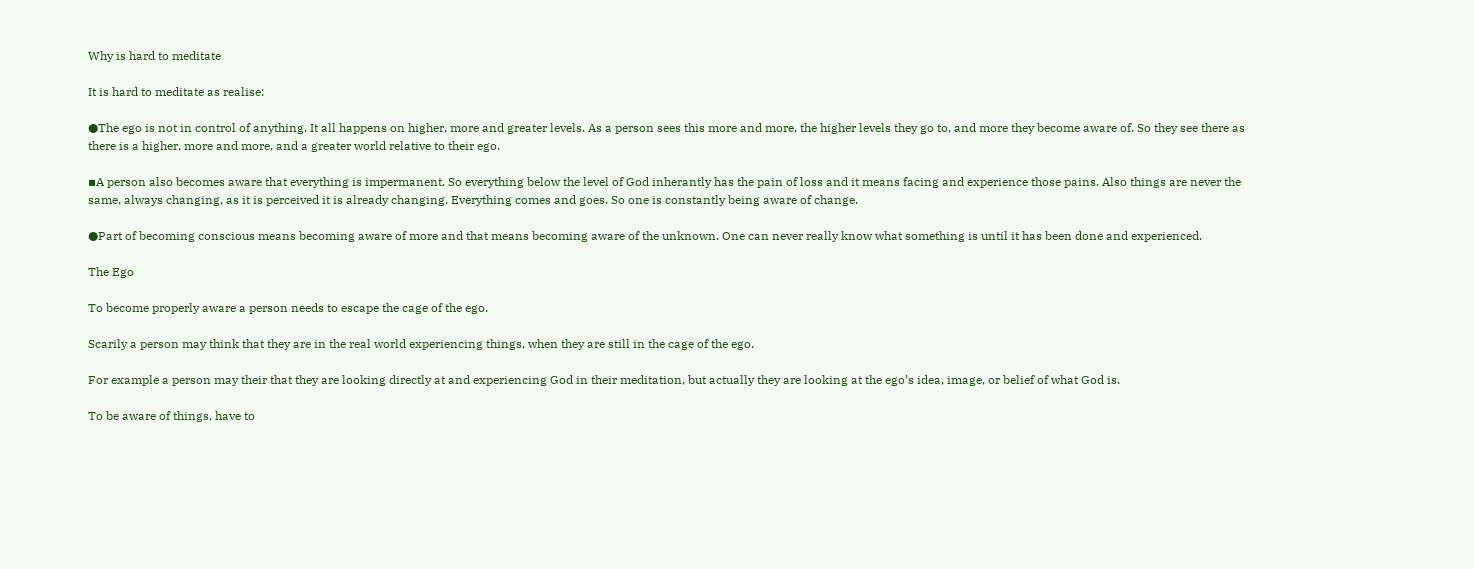Why is hard to meditate

It is hard to meditate as realise:

●The ego is not in control of anything. It all happens on higher, more and greater levels. As a person sees this more and more, the higher levels they go to, and more they become aware of. So they see there as there is a higher, more and more, and a greater world relative to their ego.

▪A person also becomes aware that everything is impermanent. So everything below the level of God inherantly has the pain of loss and it means facing and experience those pains. Also things are never the same, always changing, as it is perceived it is already changing. Everything comes and goes. So one is constantly being aware of change.

●Part of becoming conscious means becoming aware of more and that means becoming aware of the unknown. One can never really know what something is until it has been done and experienced.

The Ego

To become properly aware a person needs to escape the cage of the ego.

Scarily a person may think that they are in the real world experiencing things, when they are still in the cage of the ego.

For example a person may their that they are looking directly at and experiencing God in their meditation, but actually they are looking at the ego’s idea, image, or belief of what God is.

To be aware of things, have to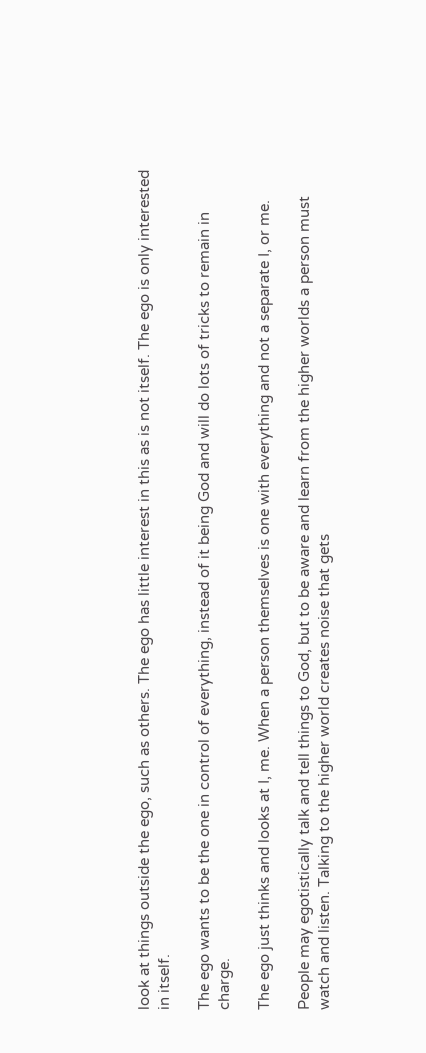look at things outside the ego, such as others. The ego has little interest in this as is not itself. The ego is only interested in itself.

The ego wants to be the one in control of everything, instead of it being God and will do lots of tricks to remain in charge.

The ego just thinks and looks at I, me. When a person themselves is one with everything and not a separate I, or me.

People may egotistically talk and tell things to God, but to be aware and learn from the higher worlds a person must watch and listen. Talking to the higher world creates noise that gets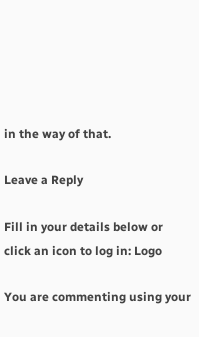in the way of that.

Leave a Reply

Fill in your details below or click an icon to log in: Logo

You are commenting using your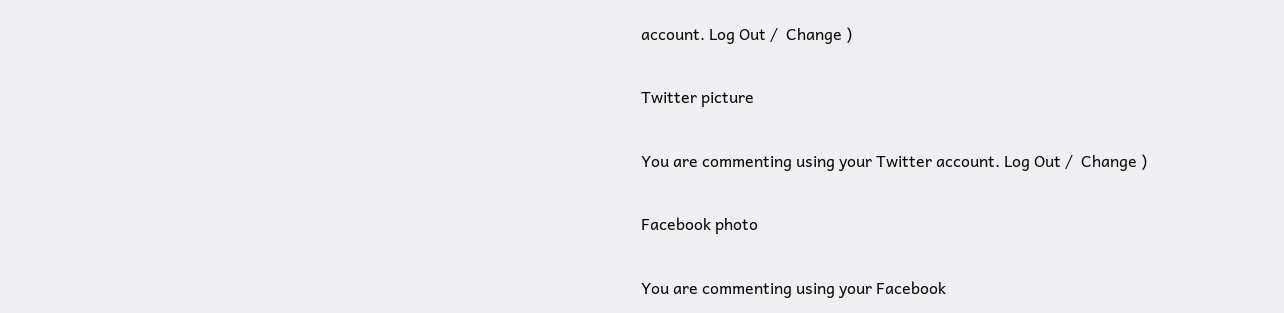account. Log Out /  Change )

Twitter picture

You are commenting using your Twitter account. Log Out /  Change )

Facebook photo

You are commenting using your Facebook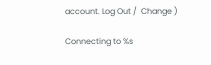account. Log Out /  Change )

Connecting to %s